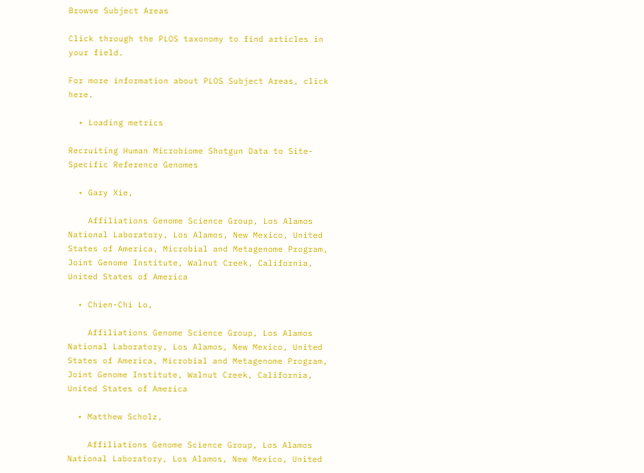Browse Subject Areas

Click through the PLOS taxonomy to find articles in your field.

For more information about PLOS Subject Areas, click here.

  • Loading metrics

Recruiting Human Microbiome Shotgun Data to Site-Specific Reference Genomes

  • Gary Xie,

    Affiliations Genome Science Group, Los Alamos National Laboratory, Los Alamos, New Mexico, United States of America, Microbial and Metagenome Program, Joint Genome Institute, Walnut Creek, California, United States of America

  • Chien-Chi Lo,

    Affiliations Genome Science Group, Los Alamos National Laboratory, Los Alamos, New Mexico, United States of America, Microbial and Metagenome Program, Joint Genome Institute, Walnut Creek, California, United States of America

  • Matthew Scholz,

    Affiliations Genome Science Group, Los Alamos National Laboratory, Los Alamos, New Mexico, United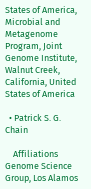States of America, Microbial and Metagenome Program, Joint Genome Institute, Walnut Creek, California, United States of America

  • Patrick S. G. Chain

    Affiliations Genome Science Group, Los Alamos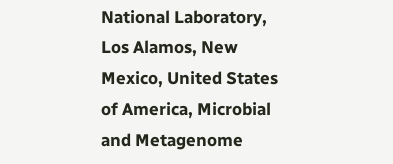National Laboratory, Los Alamos, New Mexico, United States of America, Microbial and Metagenome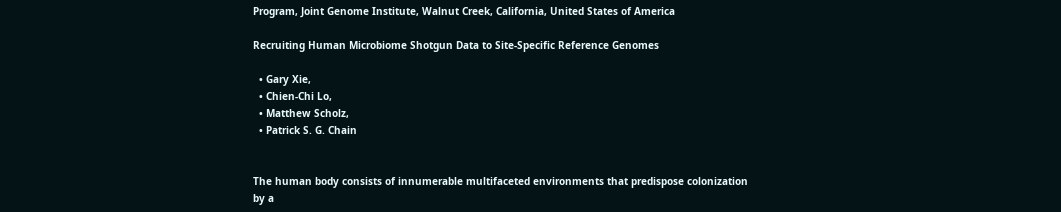Program, Joint Genome Institute, Walnut Creek, California, United States of America

Recruiting Human Microbiome Shotgun Data to Site-Specific Reference Genomes

  • Gary Xie,
  • Chien-Chi Lo,
  • Matthew Scholz,
  • Patrick S. G. Chain


The human body consists of innumerable multifaceted environments that predispose colonization by a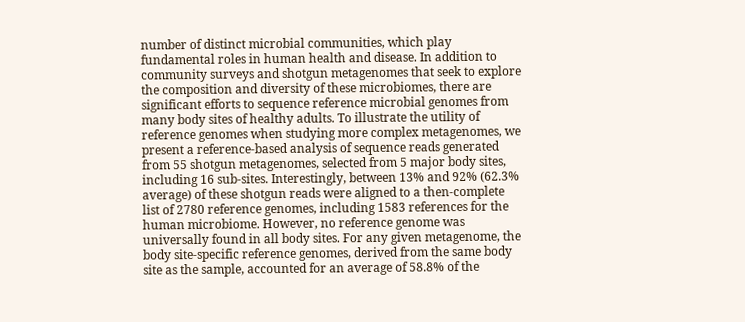number of distinct microbial communities, which play fundamental roles in human health and disease. In addition to community surveys and shotgun metagenomes that seek to explore the composition and diversity of these microbiomes, there are significant efforts to sequence reference microbial genomes from many body sites of healthy adults. To illustrate the utility of reference genomes when studying more complex metagenomes, we present a reference-based analysis of sequence reads generated from 55 shotgun metagenomes, selected from 5 major body sites, including 16 sub-sites. Interestingly, between 13% and 92% (62.3% average) of these shotgun reads were aligned to a then-complete list of 2780 reference genomes, including 1583 references for the human microbiome. However, no reference genome was universally found in all body sites. For any given metagenome, the body site-specific reference genomes, derived from the same body site as the sample, accounted for an average of 58.8% of the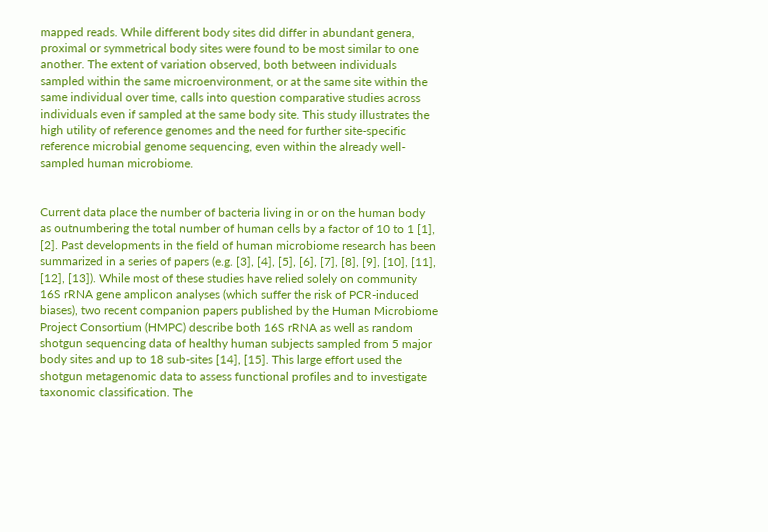mapped reads. While different body sites did differ in abundant genera, proximal or symmetrical body sites were found to be most similar to one another. The extent of variation observed, both between individuals sampled within the same microenvironment, or at the same site within the same individual over time, calls into question comparative studies across individuals even if sampled at the same body site. This study illustrates the high utility of reference genomes and the need for further site-specific reference microbial genome sequencing, even within the already well-sampled human microbiome.


Current data place the number of bacteria living in or on the human body as outnumbering the total number of human cells by a factor of 10 to 1 [1], [2]. Past developments in the field of human microbiome research has been summarized in a series of papers (e.g. [3], [4], [5], [6], [7], [8], [9], [10], [11], [12], [13]). While most of these studies have relied solely on community 16S rRNA gene amplicon analyses (which suffer the risk of PCR-induced biases), two recent companion papers published by the Human Microbiome Project Consortium (HMPC) describe both 16S rRNA as well as random shotgun sequencing data of healthy human subjects sampled from 5 major body sites and up to 18 sub-sites [14], [15]. This large effort used the shotgun metagenomic data to assess functional profiles and to investigate taxonomic classification. The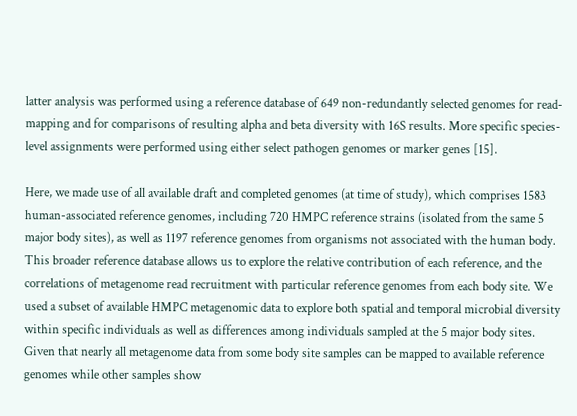latter analysis was performed using a reference database of 649 non-redundantly selected genomes for read-mapping and for comparisons of resulting alpha and beta diversity with 16S results. More specific species-level assignments were performed using either select pathogen genomes or marker genes [15].

Here, we made use of all available draft and completed genomes (at time of study), which comprises 1583 human-associated reference genomes, including 720 HMPC reference strains (isolated from the same 5 major body sites), as well as 1197 reference genomes from organisms not associated with the human body. This broader reference database allows us to explore the relative contribution of each reference, and the correlations of metagenome read recruitment with particular reference genomes from each body site. We used a subset of available HMPC metagenomic data to explore both spatial and temporal microbial diversity within specific individuals as well as differences among individuals sampled at the 5 major body sites. Given that nearly all metagenome data from some body site samples can be mapped to available reference genomes while other samples show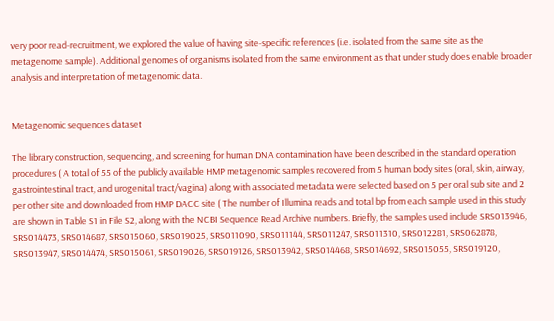very poor read-recruitment, we explored the value of having site-specific references (i.e. isolated from the same site as the metagenome sample). Additional genomes of organisms isolated from the same environment as that under study does enable broader analysis and interpretation of metagenomic data.


Metagenomic sequences dataset

The library construction, sequencing, and screening for human DNA contamination have been described in the standard operation procedures ( A total of 55 of the publicly available HMP metagenomic samples recovered from 5 human body sites (oral, skin, airway, gastrointestinal tract, and urogenital tract/vagina) along with associated metadata were selected based on 5 per oral sub site and 2 per other site and downloaded from HMP DACC site ( The number of Illumina reads and total bp from each sample used in this study are shown in Table S1 in File S2, along with the NCBI Sequence Read Archive numbers. Briefly, the samples used include SRS013946, SRS014473, SRS014687, SRS015060, SRS019025, SRS011090, SRS011144, SRS011247, SRS011310, SRS012281, SRS062878, SRS013947, SRS014474, SRS015061, SRS019026, SRS019126, SRS013942, SRS014468, SRS014692, SRS015055, SRS019120,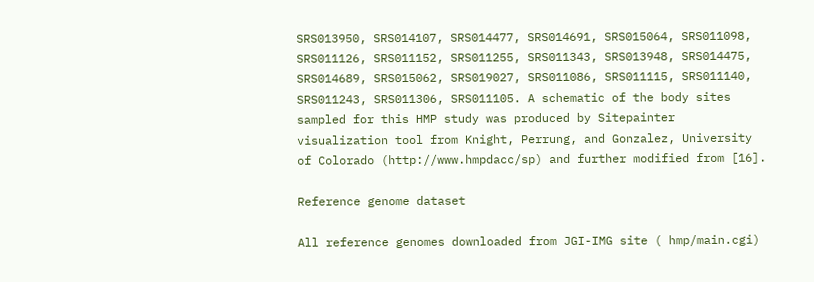SRS013950, SRS014107, SRS014477, SRS014691, SRS015064, SRS011098, SRS011126, SRS011152, SRS011255, SRS011343, SRS013948, SRS014475, SRS014689, SRS015062, SRS019027, SRS011086, SRS011115, SRS011140, SRS011243, SRS011306, SRS011105. A schematic of the body sites sampled for this HMP study was produced by Sitepainter visualization tool from Knight, Perrung, and Gonzalez, University of Colorado (http://www.hmpdacc/sp) and further modified from [16].

Reference genome dataset

All reference genomes downloaded from JGI-IMG site ( hmp/main.cgi)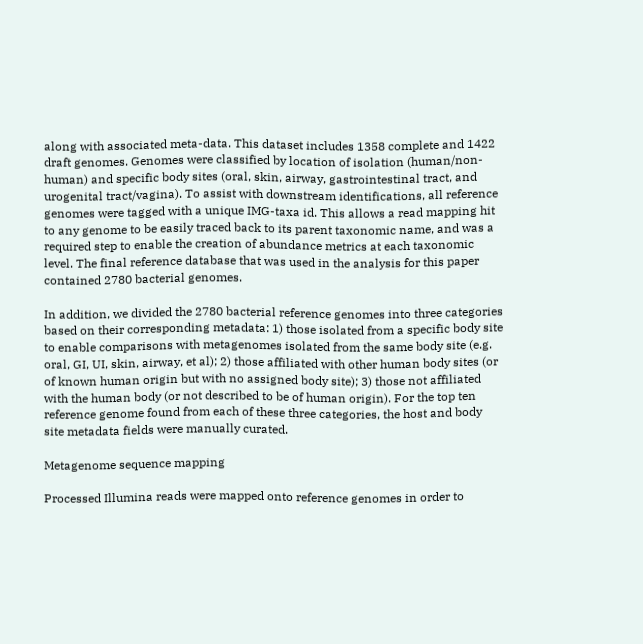along with associated meta-data. This dataset includes 1358 complete and 1422 draft genomes. Genomes were classified by location of isolation (human/non-human) and specific body sites (oral, skin, airway, gastrointestinal tract, and urogenital tract/vagina). To assist with downstream identifications, all reference genomes were tagged with a unique IMG-taxa id. This allows a read mapping hit to any genome to be easily traced back to its parent taxonomic name, and was a required step to enable the creation of abundance metrics at each taxonomic level. The final reference database that was used in the analysis for this paper contained 2780 bacterial genomes.

In addition, we divided the 2780 bacterial reference genomes into three categories based on their corresponding metadata: 1) those isolated from a specific body site to enable comparisons with metagenomes isolated from the same body site (e.g. oral, GI, UI, skin, airway, et al); 2) those affiliated with other human body sites (or of known human origin but with no assigned body site); 3) those not affiliated with the human body (or not described to be of human origin). For the top ten reference genome found from each of these three categories, the host and body site metadata fields were manually curated.

Metagenome sequence mapping

Processed Illumina reads were mapped onto reference genomes in order to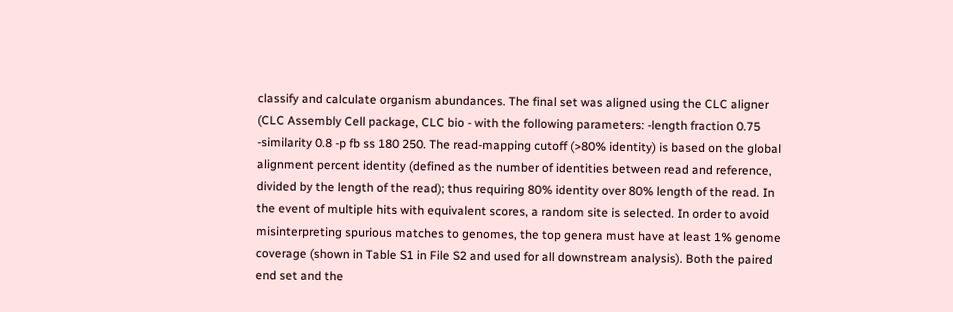classify and calculate organism abundances. The final set was aligned using the CLC aligner (CLC Assembly Cell package, CLC bio - with the following parameters: -length fraction 0.75 -similarity 0.8 -p fb ss 180 250. The read-mapping cutoff (>80% identity) is based on the global alignment percent identity (defined as the number of identities between read and reference, divided by the length of the read); thus requiring 80% identity over 80% length of the read. In the event of multiple hits with equivalent scores, a random site is selected. In order to avoid misinterpreting spurious matches to genomes, the top genera must have at least 1% genome coverage (shown in Table S1 in File S2 and used for all downstream analysis). Both the paired end set and the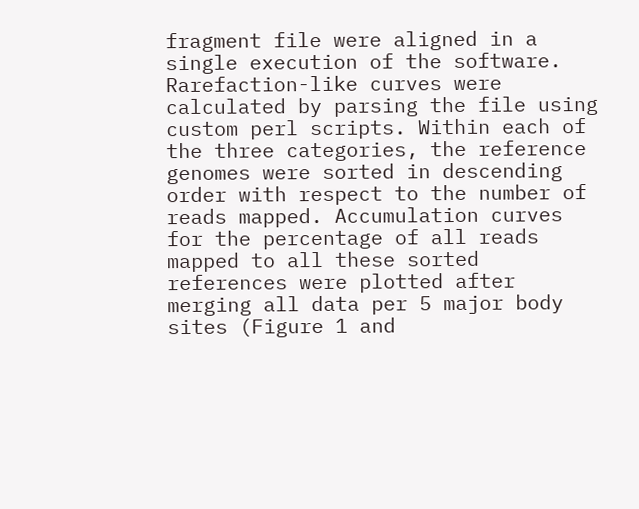fragment file were aligned in a single execution of the software. Rarefaction-like curves were calculated by parsing the file using custom perl scripts. Within each of the three categories, the reference genomes were sorted in descending order with respect to the number of reads mapped. Accumulation curves for the percentage of all reads mapped to all these sorted references were plotted after merging all data per 5 major body sites (Figure 1 and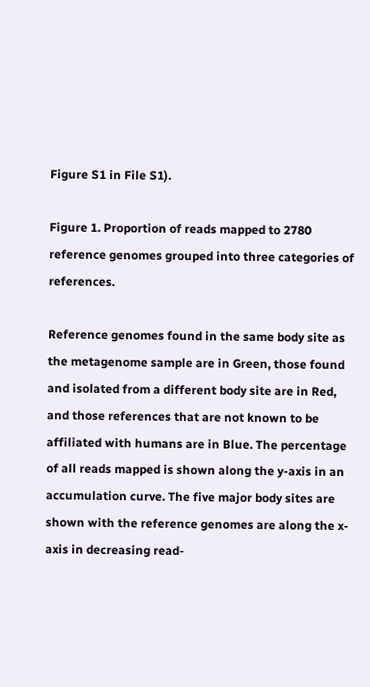Figure S1 in File S1).

Figure 1. Proportion of reads mapped to 2780 reference genomes grouped into three categories of references.

Reference genomes found in the same body site as the metagenome sample are in Green, those found and isolated from a different body site are in Red, and those references that are not known to be affiliated with humans are in Blue. The percentage of all reads mapped is shown along the y-axis in an accumulation curve. The five major body sites are shown with the reference genomes are along the x-axis in decreasing read-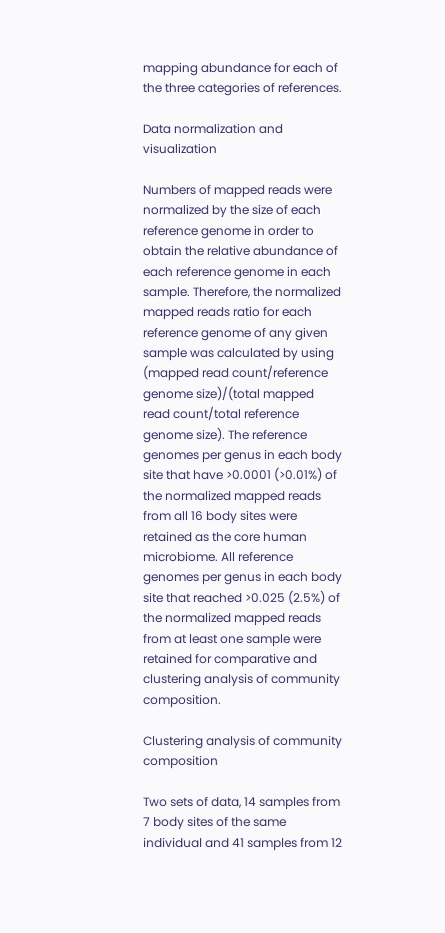mapping abundance for each of the three categories of references.

Data normalization and visualization

Numbers of mapped reads were normalized by the size of each reference genome in order to obtain the relative abundance of each reference genome in each sample. Therefore, the normalized mapped reads ratio for each reference genome of any given sample was calculated by using (mapped read count/reference genome size)/(total mapped read count/total reference genome size). The reference genomes per genus in each body site that have >0.0001 (>0.01%) of the normalized mapped reads from all 16 body sites were retained as the core human microbiome. All reference genomes per genus in each body site that reached >0.025 (2.5%) of the normalized mapped reads from at least one sample were retained for comparative and clustering analysis of community composition.

Clustering analysis of community composition

Two sets of data, 14 samples from 7 body sites of the same individual and 41 samples from 12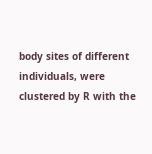body sites of different individuals, were clustered by R with the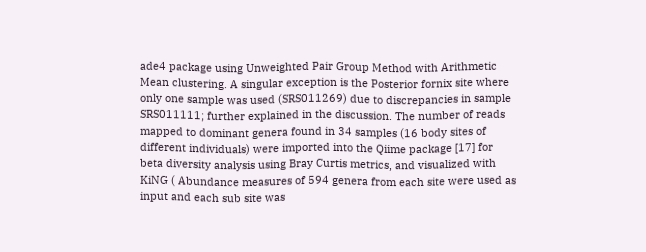ade4 package using Unweighted Pair Group Method with Arithmetic Mean clustering. A singular exception is the Posterior fornix site where only one sample was used (SRS011269) due to discrepancies in sample SRS011111; further explained in the discussion. The number of reads mapped to dominant genera found in 34 samples (16 body sites of different individuals) were imported into the Qiime package [17] for beta diversity analysis using Bray Curtis metrics, and visualized with KiNG ( Abundance measures of 594 genera from each site were used as input and each sub site was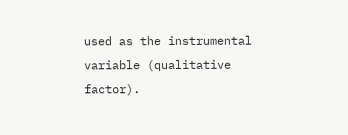used as the instrumental variable (qualitative factor).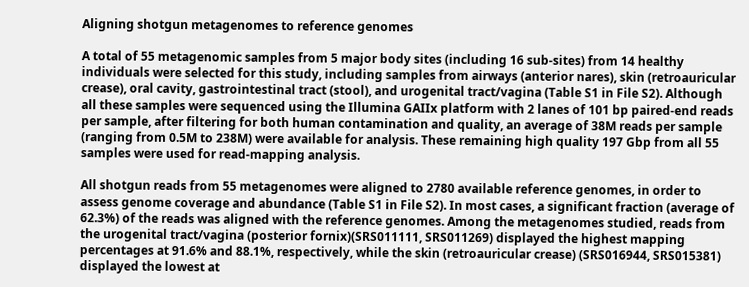Aligning shotgun metagenomes to reference genomes

A total of 55 metagenomic samples from 5 major body sites (including 16 sub-sites) from 14 healthy individuals were selected for this study, including samples from airways (anterior nares), skin (retroauricular crease), oral cavity, gastrointestinal tract (stool), and urogenital tract/vagina (Table S1 in File S2). Although all these samples were sequenced using the Illumina GAIIx platform with 2 lanes of 101 bp paired-end reads per sample, after filtering for both human contamination and quality, an average of 38M reads per sample (ranging from 0.5M to 238M) were available for analysis. These remaining high quality 197 Gbp from all 55 samples were used for read-mapping analysis.

All shotgun reads from 55 metagenomes were aligned to 2780 available reference genomes, in order to assess genome coverage and abundance (Table S1 in File S2). In most cases, a significant fraction (average of 62.3%) of the reads was aligned with the reference genomes. Among the metagenomes studied, reads from the urogenital tract/vagina (posterior fornix)(SRS011111, SRS011269) displayed the highest mapping percentages at 91.6% and 88.1%, respectively, while the skin (retroauricular crease) (SRS016944, SRS015381) displayed the lowest at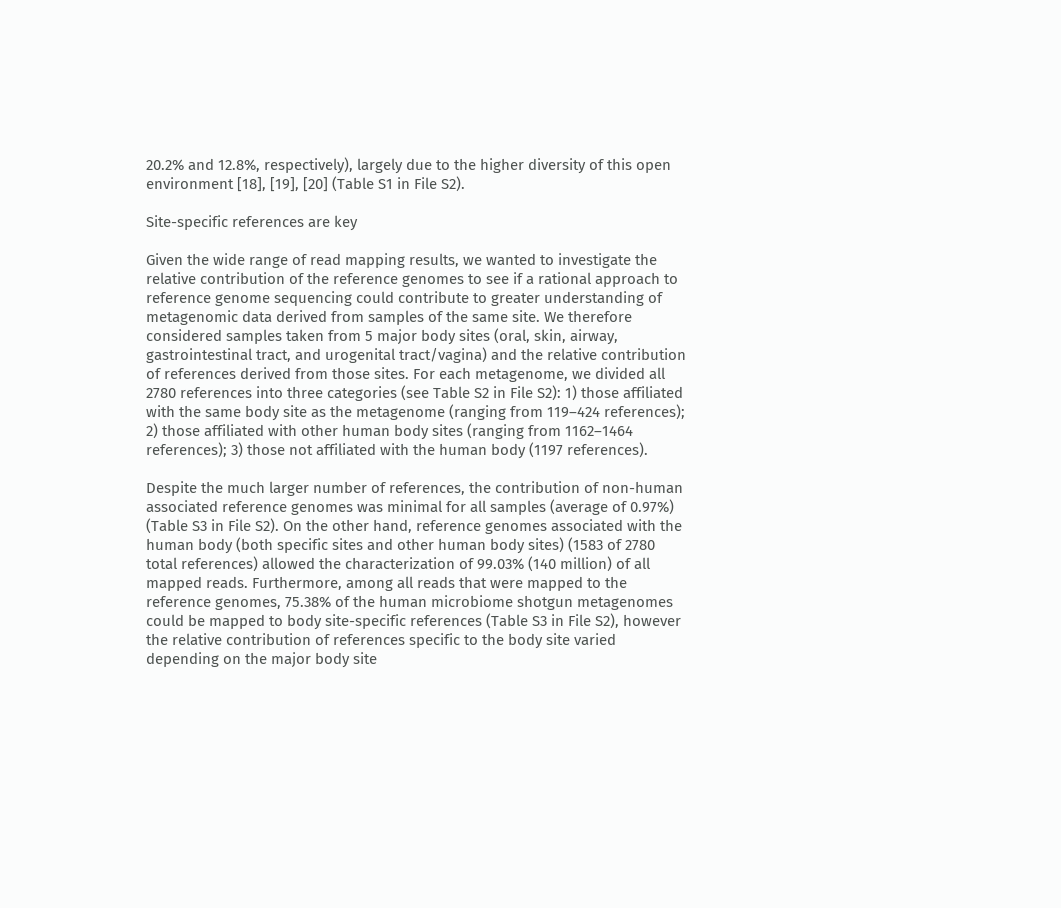20.2% and 12.8%, respectively), largely due to the higher diversity of this open environment [18], [19], [20] (Table S1 in File S2).

Site-specific references are key

Given the wide range of read mapping results, we wanted to investigate the relative contribution of the reference genomes to see if a rational approach to reference genome sequencing could contribute to greater understanding of metagenomic data derived from samples of the same site. We therefore considered samples taken from 5 major body sites (oral, skin, airway, gastrointestinal tract, and urogenital tract/vagina) and the relative contribution of references derived from those sites. For each metagenome, we divided all 2780 references into three categories (see Table S2 in File S2): 1) those affiliated with the same body site as the metagenome (ranging from 119–424 references); 2) those affiliated with other human body sites (ranging from 1162–1464 references); 3) those not affiliated with the human body (1197 references).

Despite the much larger number of references, the contribution of non-human associated reference genomes was minimal for all samples (average of 0.97%) (Table S3 in File S2). On the other hand, reference genomes associated with the human body (both specific sites and other human body sites) (1583 of 2780 total references) allowed the characterization of 99.03% (140 million) of all mapped reads. Furthermore, among all reads that were mapped to the reference genomes, 75.38% of the human microbiome shotgun metagenomes could be mapped to body site-specific references (Table S3 in File S2), however the relative contribution of references specific to the body site varied depending on the major body site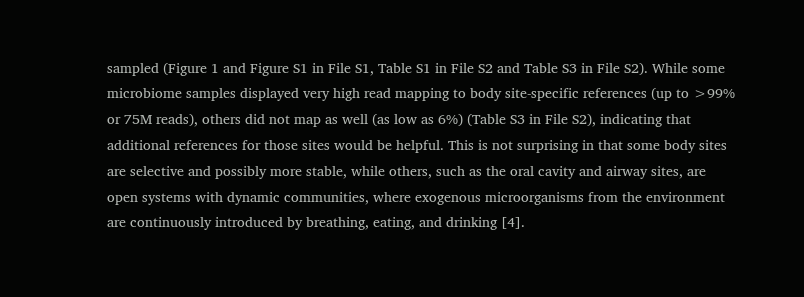sampled (Figure 1 and Figure S1 in File S1, Table S1 in File S2 and Table S3 in File S2). While some microbiome samples displayed very high read mapping to body site-specific references (up to >99% or 75M reads), others did not map as well (as low as 6%) (Table S3 in File S2), indicating that additional references for those sites would be helpful. This is not surprising in that some body sites are selective and possibly more stable, while others, such as the oral cavity and airway sites, are open systems with dynamic communities, where exogenous microorganisms from the environment are continuously introduced by breathing, eating, and drinking [4].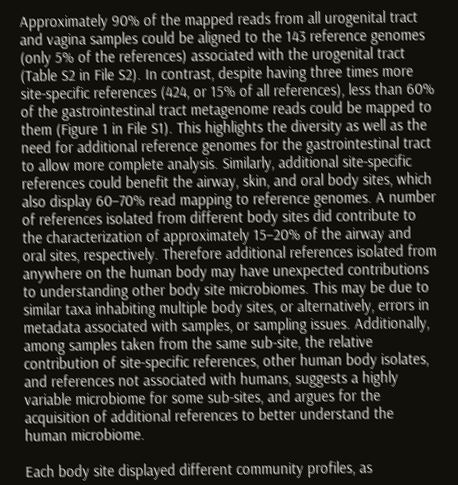Approximately 90% of the mapped reads from all urogenital tract and vagina samples could be aligned to the 143 reference genomes (only 5% of the references) associated with the urogenital tract (Table S2 in File S2). In contrast, despite having three times more site-specific references (424, or 15% of all references), less than 60% of the gastrointestinal tract metagenome reads could be mapped to them (Figure 1 in File S1). This highlights the diversity as well as the need for additional reference genomes for the gastrointestinal tract to allow more complete analysis. Similarly, additional site-specific references could benefit the airway, skin, and oral body sites, which also display 60–70% read mapping to reference genomes. A number of references isolated from different body sites did contribute to the characterization of approximately 15–20% of the airway and oral sites, respectively. Therefore additional references isolated from anywhere on the human body may have unexpected contributions to understanding other body site microbiomes. This may be due to similar taxa inhabiting multiple body sites, or alternatively, errors in metadata associated with samples, or sampling issues. Additionally, among samples taken from the same sub-site, the relative contribution of site-specific references, other human body isolates, and references not associated with humans, suggests a highly variable microbiome for some sub-sites, and argues for the acquisition of additional references to better understand the human microbiome.

Each body site displayed different community profiles, as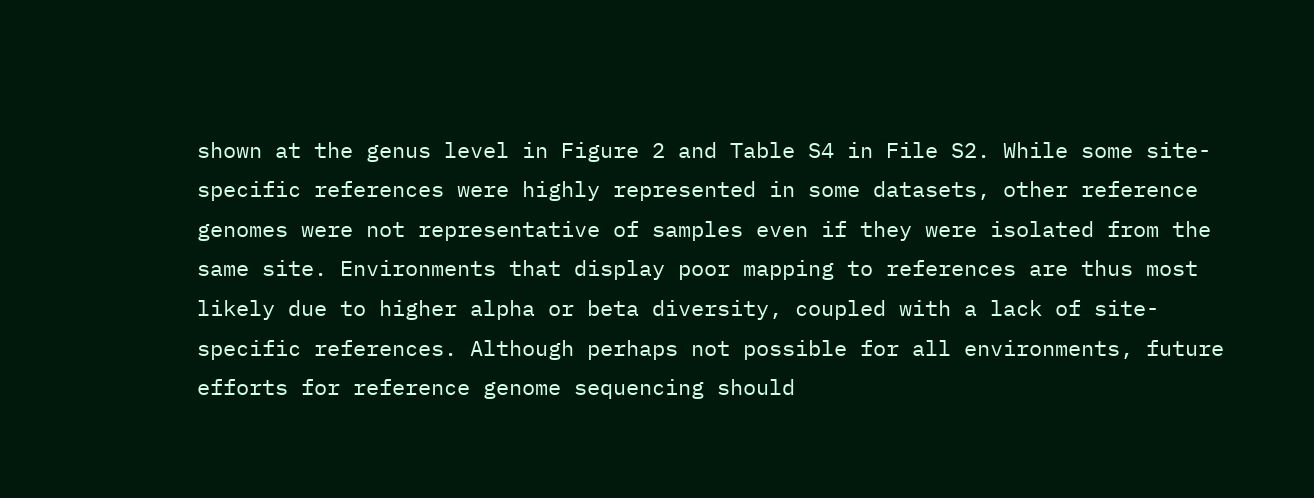shown at the genus level in Figure 2 and Table S4 in File S2. While some site-specific references were highly represented in some datasets, other reference genomes were not representative of samples even if they were isolated from the same site. Environments that display poor mapping to references are thus most likely due to higher alpha or beta diversity, coupled with a lack of site-specific references. Although perhaps not possible for all environments, future efforts for reference genome sequencing should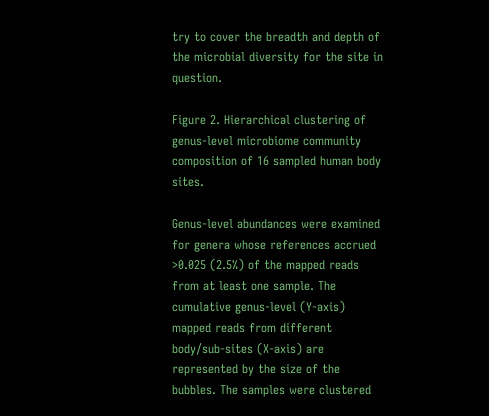try to cover the breadth and depth of the microbial diversity for the site in question.

Figure 2. Hierarchical clustering of genus-level microbiome community composition of 16 sampled human body sites.

Genus-level abundances were examined for genera whose references accrued >0.025 (2.5%) of the mapped reads from at least one sample. The cumulative genus-level (Y-axis) mapped reads from different body/sub-sites (X-axis) are represented by the size of the bubbles. The samples were clustered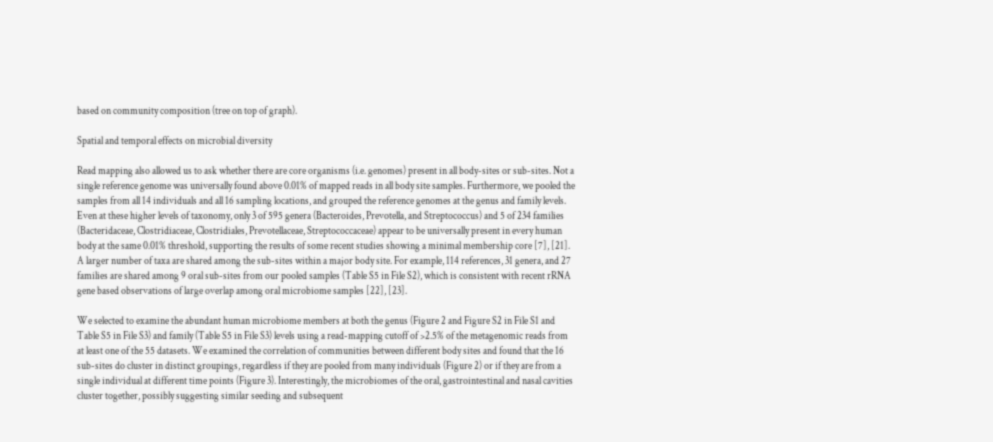based on community composition (tree on top of graph).

Spatial and temporal effects on microbial diversity

Read mapping also allowed us to ask whether there are core organisms (i.e. genomes) present in all body-sites or sub-sites. Not a single reference genome was universally found above 0.01% of mapped reads in all body site samples. Furthermore, we pooled the samples from all 14 individuals and all 16 sampling locations, and grouped the reference genomes at the genus and family levels. Even at these higher levels of taxonomy, only 3 of 595 genera (Bacteroides, Prevotella, and Streptococcus) and 5 of 234 families (Bacteridaceae, Clostridiaceae, Clostridiales, Prevotellaceae, Streptococcaceae) appear to be universally present in every human body at the same 0.01% threshold, supporting the results of some recent studies showing a minimal membership core [7], [21]. A larger number of taxa are shared among the sub-sites within a major body site. For example, 114 references, 31 genera, and 27 families are shared among 9 oral sub-sites from our pooled samples (Table S5 in File S2), which is consistent with recent rRNA gene based observations of large overlap among oral microbiome samples [22], [23].

We selected to examine the abundant human microbiome members at both the genus (Figure 2 and Figure S2 in File S1 and Table S5 in File S3) and family (Table S5 in File S3) levels using a read-mapping cutoff of >2.5% of the metagenomic reads from at least one of the 55 datasets. We examined the correlation of communities between different body sites and found that the 16 sub-sites do cluster in distinct groupings, regardless if they are pooled from many individuals (Figure 2) or if they are from a single individual at different time points (Figure 3). Interestingly, the microbiomes of the oral, gastrointestinal and nasal cavities cluster together, possibly suggesting similar seeding and subsequent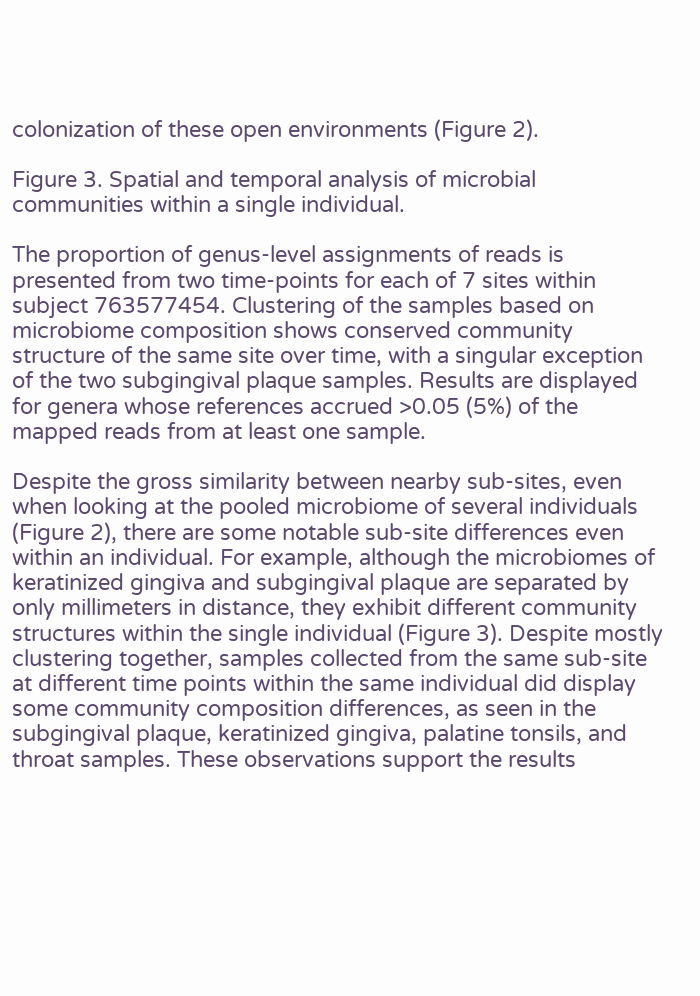colonization of these open environments (Figure 2).

Figure 3. Spatial and temporal analysis of microbial communities within a single individual.

The proportion of genus-level assignments of reads is presented from two time-points for each of 7 sites within subject 763577454. Clustering of the samples based on microbiome composition shows conserved community structure of the same site over time, with a singular exception of the two subgingival plaque samples. Results are displayed for genera whose references accrued >0.05 (5%) of the mapped reads from at least one sample.

Despite the gross similarity between nearby sub-sites, even when looking at the pooled microbiome of several individuals (Figure 2), there are some notable sub-site differences even within an individual. For example, although the microbiomes of keratinized gingiva and subgingival plaque are separated by only millimeters in distance, they exhibit different community structures within the single individual (Figure 3). Despite mostly clustering together, samples collected from the same sub-site at different time points within the same individual did display some community composition differences, as seen in the subgingival plaque, keratinized gingiva, palatine tonsils, and throat samples. These observations support the results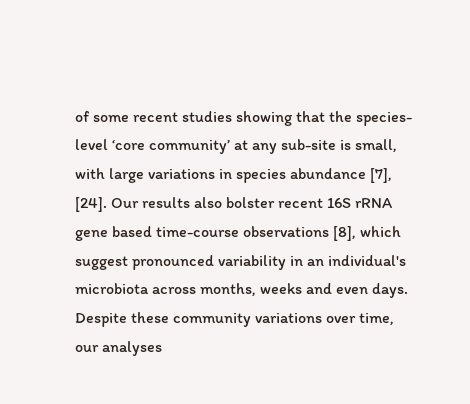of some recent studies showing that the species-level ‘core community’ at any sub-site is small, with large variations in species abundance [7], [24]. Our results also bolster recent 16S rRNA gene based time-course observations [8], which suggest pronounced variability in an individual's microbiota across months, weeks and even days. Despite these community variations over time, our analyses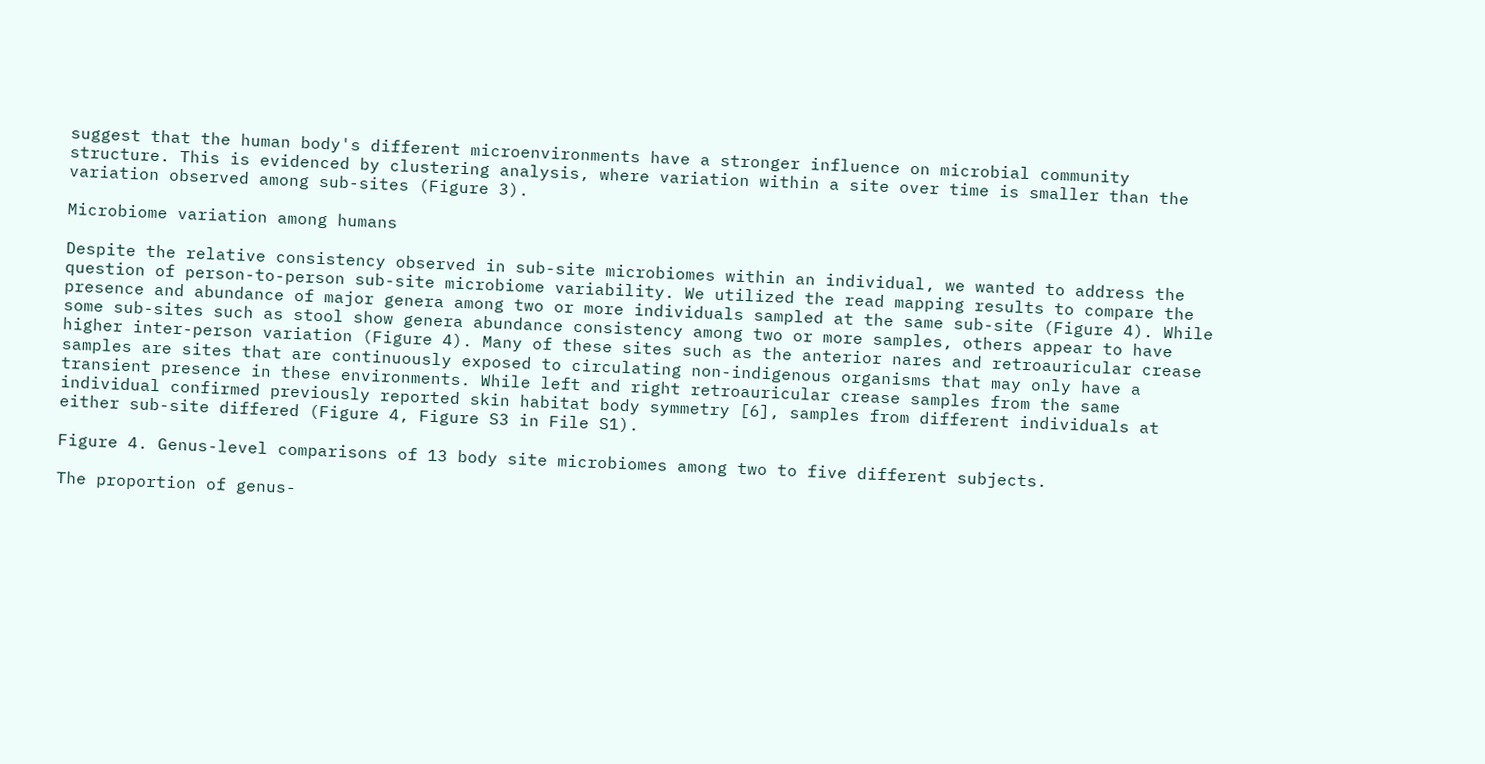suggest that the human body's different microenvironments have a stronger influence on microbial community structure. This is evidenced by clustering analysis, where variation within a site over time is smaller than the variation observed among sub-sites (Figure 3).

Microbiome variation among humans

Despite the relative consistency observed in sub-site microbiomes within an individual, we wanted to address the question of person-to-person sub-site microbiome variability. We utilized the read mapping results to compare the presence and abundance of major genera among two or more individuals sampled at the same sub-site (Figure 4). While some sub-sites such as stool show genera abundance consistency among two or more samples, others appear to have higher inter-person variation (Figure 4). Many of these sites such as the anterior nares and retroauricular crease samples are sites that are continuously exposed to circulating non-indigenous organisms that may only have a transient presence in these environments. While left and right retroauricular crease samples from the same individual confirmed previously reported skin habitat body symmetry [6], samples from different individuals at either sub-site differed (Figure 4, Figure S3 in File S1).

Figure 4. Genus-level comparisons of 13 body site microbiomes among two to five different subjects.

The proportion of genus-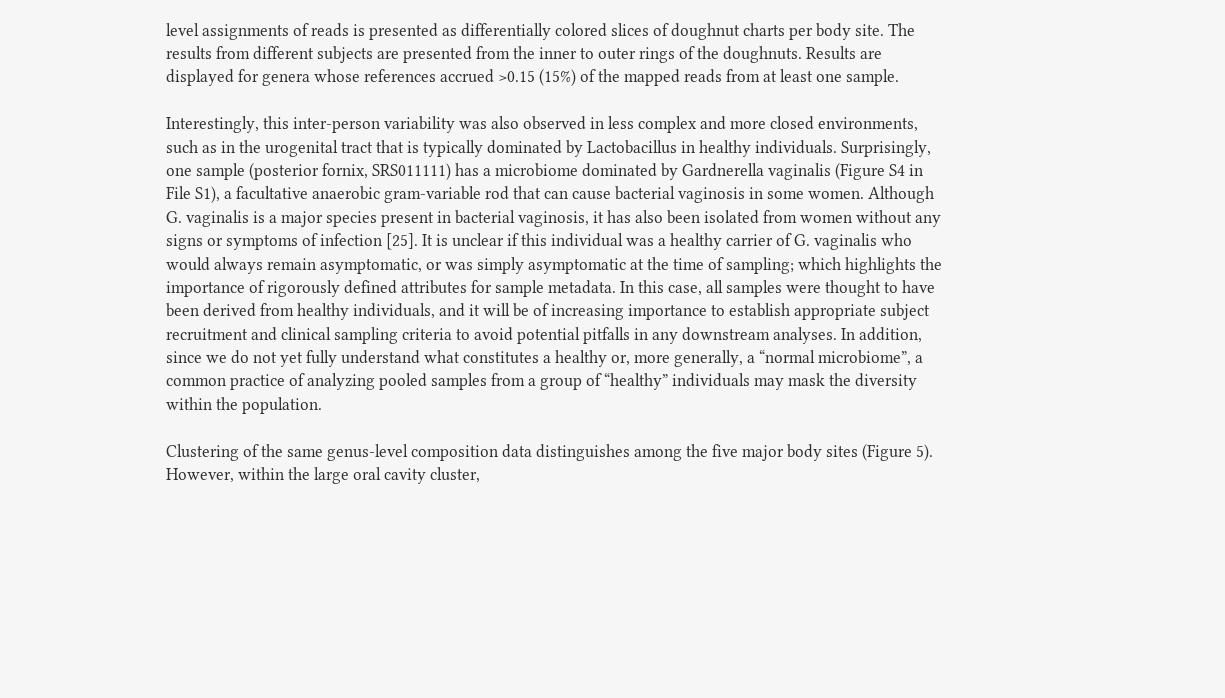level assignments of reads is presented as differentially colored slices of doughnut charts per body site. The results from different subjects are presented from the inner to outer rings of the doughnuts. Results are displayed for genera whose references accrued >0.15 (15%) of the mapped reads from at least one sample.

Interestingly, this inter-person variability was also observed in less complex and more closed environments, such as in the urogenital tract that is typically dominated by Lactobacillus in healthy individuals. Surprisingly, one sample (posterior fornix, SRS011111) has a microbiome dominated by Gardnerella vaginalis (Figure S4 in File S1), a facultative anaerobic gram-variable rod that can cause bacterial vaginosis in some women. Although G. vaginalis is a major species present in bacterial vaginosis, it has also been isolated from women without any signs or symptoms of infection [25]. It is unclear if this individual was a healthy carrier of G. vaginalis who would always remain asymptomatic, or was simply asymptomatic at the time of sampling; which highlights the importance of rigorously defined attributes for sample metadata. In this case, all samples were thought to have been derived from healthy individuals, and it will be of increasing importance to establish appropriate subject recruitment and clinical sampling criteria to avoid potential pitfalls in any downstream analyses. In addition, since we do not yet fully understand what constitutes a healthy or, more generally, a “normal microbiome”, a common practice of analyzing pooled samples from a group of “healthy” individuals may mask the diversity within the population.

Clustering of the same genus-level composition data distinguishes among the five major body sites (Figure 5). However, within the large oral cavity cluster,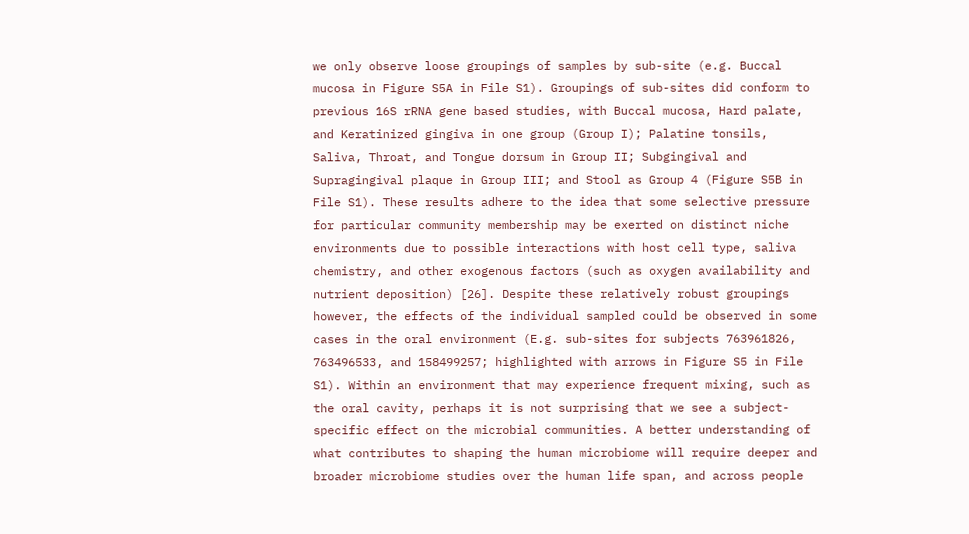we only observe loose groupings of samples by sub-site (e.g. Buccal mucosa in Figure S5A in File S1). Groupings of sub-sites did conform to previous 16S rRNA gene based studies, with Buccal mucosa, Hard palate, and Keratinized gingiva in one group (Group I); Palatine tonsils, Saliva, Throat, and Tongue dorsum in Group II; Subgingival and Supragingival plaque in Group III; and Stool as Group 4 (Figure S5B in File S1). These results adhere to the idea that some selective pressure for particular community membership may be exerted on distinct niche environments due to possible interactions with host cell type, saliva chemistry, and other exogenous factors (such as oxygen availability and nutrient deposition) [26]. Despite these relatively robust groupings however, the effects of the individual sampled could be observed in some cases in the oral environment (E.g. sub-sites for subjects 763961826, 763496533, and 158499257; highlighted with arrows in Figure S5 in File S1). Within an environment that may experience frequent mixing, such as the oral cavity, perhaps it is not surprising that we see a subject-specific effect on the microbial communities. A better understanding of what contributes to shaping the human microbiome will require deeper and broader microbiome studies over the human life span, and across people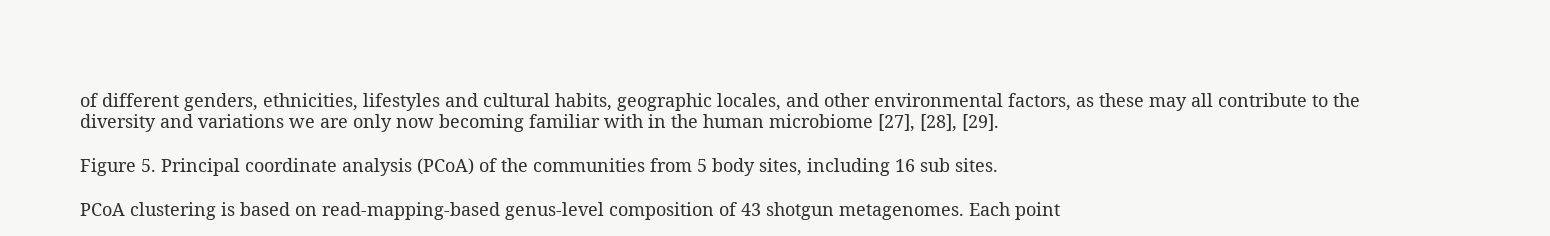of different genders, ethnicities, lifestyles and cultural habits, geographic locales, and other environmental factors, as these may all contribute to the diversity and variations we are only now becoming familiar with in the human microbiome [27], [28], [29].

Figure 5. Principal coordinate analysis (PCoA) of the communities from 5 body sites, including 16 sub sites.

PCoA clustering is based on read-mapping-based genus-level composition of 43 shotgun metagenomes. Each point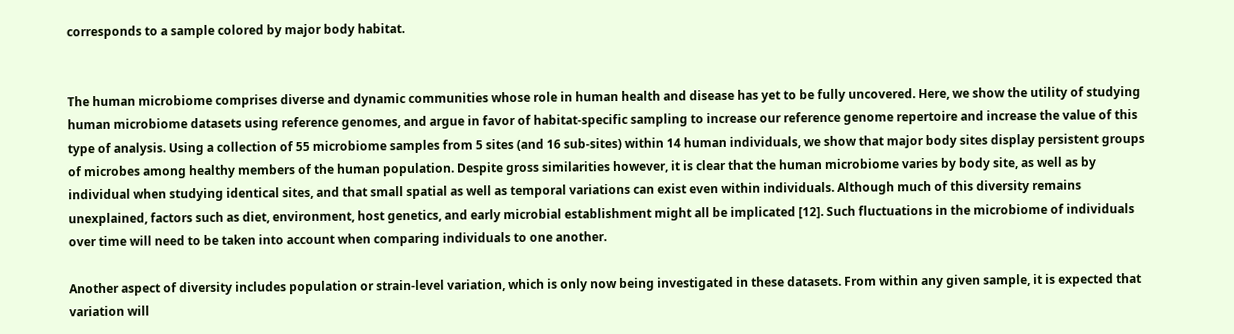corresponds to a sample colored by major body habitat.


The human microbiome comprises diverse and dynamic communities whose role in human health and disease has yet to be fully uncovered. Here, we show the utility of studying human microbiome datasets using reference genomes, and argue in favor of habitat-specific sampling to increase our reference genome repertoire and increase the value of this type of analysis. Using a collection of 55 microbiome samples from 5 sites (and 16 sub-sites) within 14 human individuals, we show that major body sites display persistent groups of microbes among healthy members of the human population. Despite gross similarities however, it is clear that the human microbiome varies by body site, as well as by individual when studying identical sites, and that small spatial as well as temporal variations can exist even within individuals. Although much of this diversity remains unexplained, factors such as diet, environment, host genetics, and early microbial establishment might all be implicated [12]. Such fluctuations in the microbiome of individuals over time will need to be taken into account when comparing individuals to one another.

Another aspect of diversity includes population or strain-level variation, which is only now being investigated in these datasets. From within any given sample, it is expected that variation will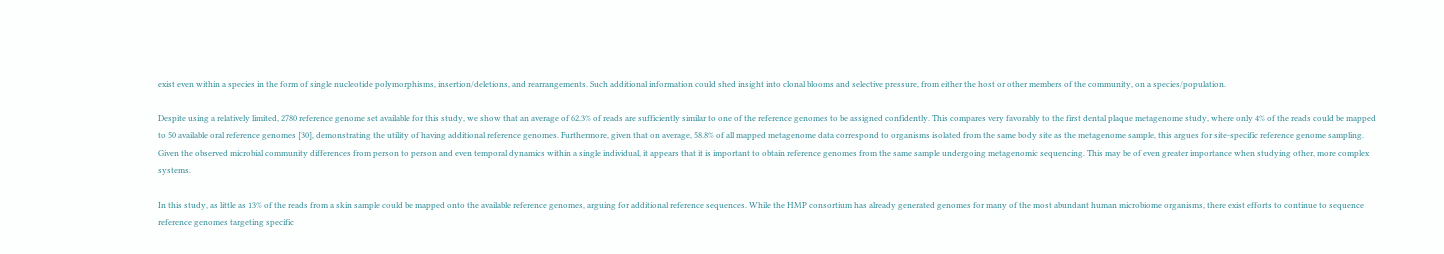exist even within a species in the form of single nucleotide polymorphisms, insertion/deletions, and rearrangements. Such additional information could shed insight into clonal blooms and selective pressure, from either the host or other members of the community, on a species/population.

Despite using a relatively limited, 2780 reference genome set available for this study, we show that an average of 62.3% of reads are sufficiently similar to one of the reference genomes to be assigned confidently. This compares very favorably to the first dental plaque metagenome study, where only 4% of the reads could be mapped to 50 available oral reference genomes [30], demonstrating the utility of having additional reference genomes. Furthermore, given that on average, 58.8% of all mapped metagenome data correspond to organisms isolated from the same body site as the metagenome sample, this argues for site-specific reference genome sampling. Given the observed microbial community differences from person to person and even temporal dynamics within a single individual, it appears that it is important to obtain reference genomes from the same sample undergoing metagenomic sequencing. This may be of even greater importance when studying other, more complex systems.

In this study, as little as 13% of the reads from a skin sample could be mapped onto the available reference genomes, arguing for additional reference sequences. While the HMP consortium has already generated genomes for many of the most abundant human microbiome organisms, there exist efforts to continue to sequence reference genomes targeting specific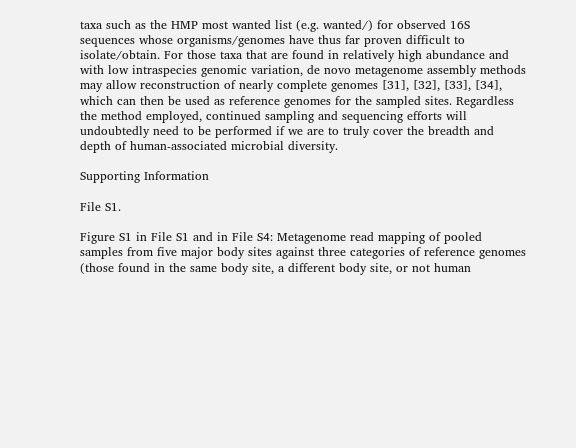taxa such as the HMP most wanted list (e.g. wanted/) for observed 16S sequences whose organisms/genomes have thus far proven difficult to isolate/obtain. For those taxa that are found in relatively high abundance and with low intraspecies genomic variation, de novo metagenome assembly methods may allow reconstruction of nearly complete genomes [31], [32], [33], [34], which can then be used as reference genomes for the sampled sites. Regardless the method employed, continued sampling and sequencing efforts will undoubtedly need to be performed if we are to truly cover the breadth and depth of human-associated microbial diversity.

Supporting Information

File S1.

Figure S1 in File S1 and in File S4: Metagenome read mapping of pooled samples from five major body sites against three categories of reference genomes (those found in the same body site, a different body site, or not human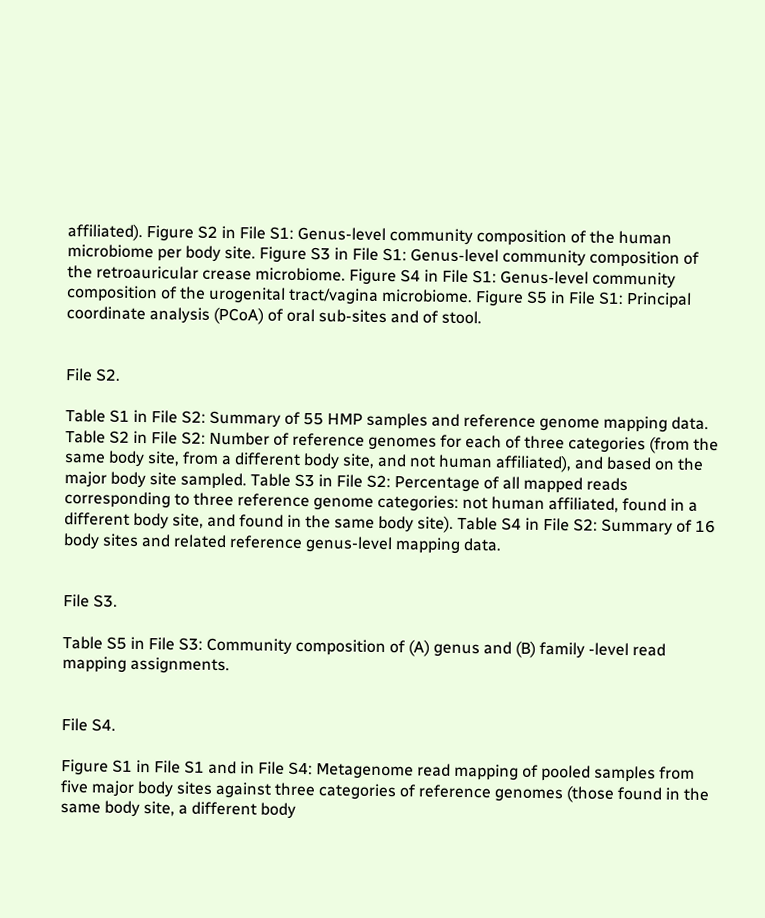affiliated). Figure S2 in File S1: Genus-level community composition of the human microbiome per body site. Figure S3 in File S1: Genus-level community composition of the retroauricular crease microbiome. Figure S4 in File S1: Genus-level community composition of the urogenital tract/vagina microbiome. Figure S5 in File S1: Principal coordinate analysis (PCoA) of oral sub-sites and of stool.


File S2.

Table S1 in File S2: Summary of 55 HMP samples and reference genome mapping data. Table S2 in File S2: Number of reference genomes for each of three categories (from the same body site, from a different body site, and not human affiliated), and based on the major body site sampled. Table S3 in File S2: Percentage of all mapped reads corresponding to three reference genome categories: not human affiliated, found in a different body site, and found in the same body site). Table S4 in File S2: Summary of 16 body sites and related reference genus-level mapping data.


File S3.

Table S5 in File S3: Community composition of (A) genus and (B) family -level read mapping assignments.


File S4.

Figure S1 in File S1 and in File S4: Metagenome read mapping of pooled samples from five major body sites against three categories of reference genomes (those found in the same body site, a different body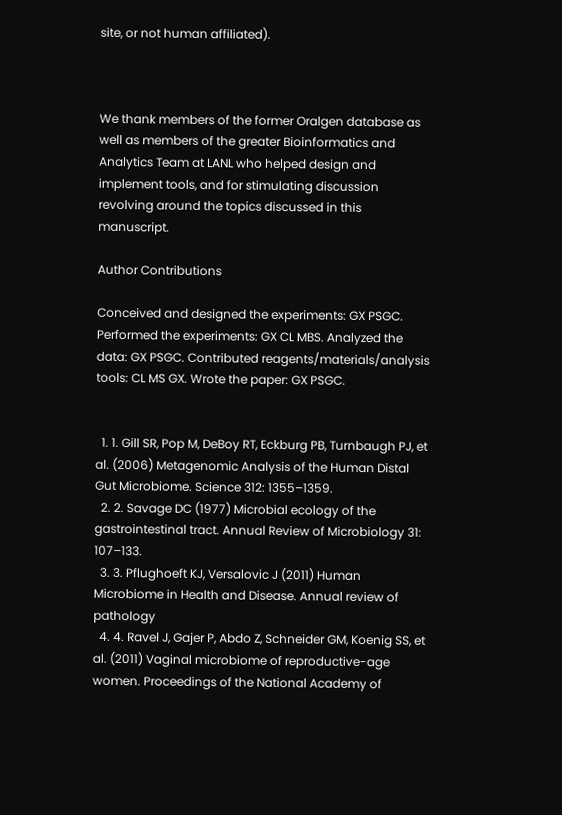site, or not human affiliated).



We thank members of the former Oralgen database as well as members of the greater Bioinformatics and Analytics Team at LANL who helped design and implement tools, and for stimulating discussion revolving around the topics discussed in this manuscript.

Author Contributions

Conceived and designed the experiments: GX PSGC. Performed the experiments: GX CL MBS. Analyzed the data: GX PSGC. Contributed reagents/materials/analysis tools: CL MS GX. Wrote the paper: GX PSGC.


  1. 1. Gill SR, Pop M, DeBoy RT, Eckburg PB, Turnbaugh PJ, et al. (2006) Metagenomic Analysis of the Human Distal Gut Microbiome. Science 312: 1355–1359.
  2. 2. Savage DC (1977) Microbial ecology of the gastrointestinal tract. Annual Review of Microbiology 31: 107–133.
  3. 3. Pflughoeft KJ, Versalovic J (2011) Human Microbiome in Health and Disease. Annual review of pathology
  4. 4. Ravel J, Gajer P, Abdo Z, Schneider GM, Koenig SS, et al. (2011) Vaginal microbiome of reproductive-age women. Proceedings of the National Academy of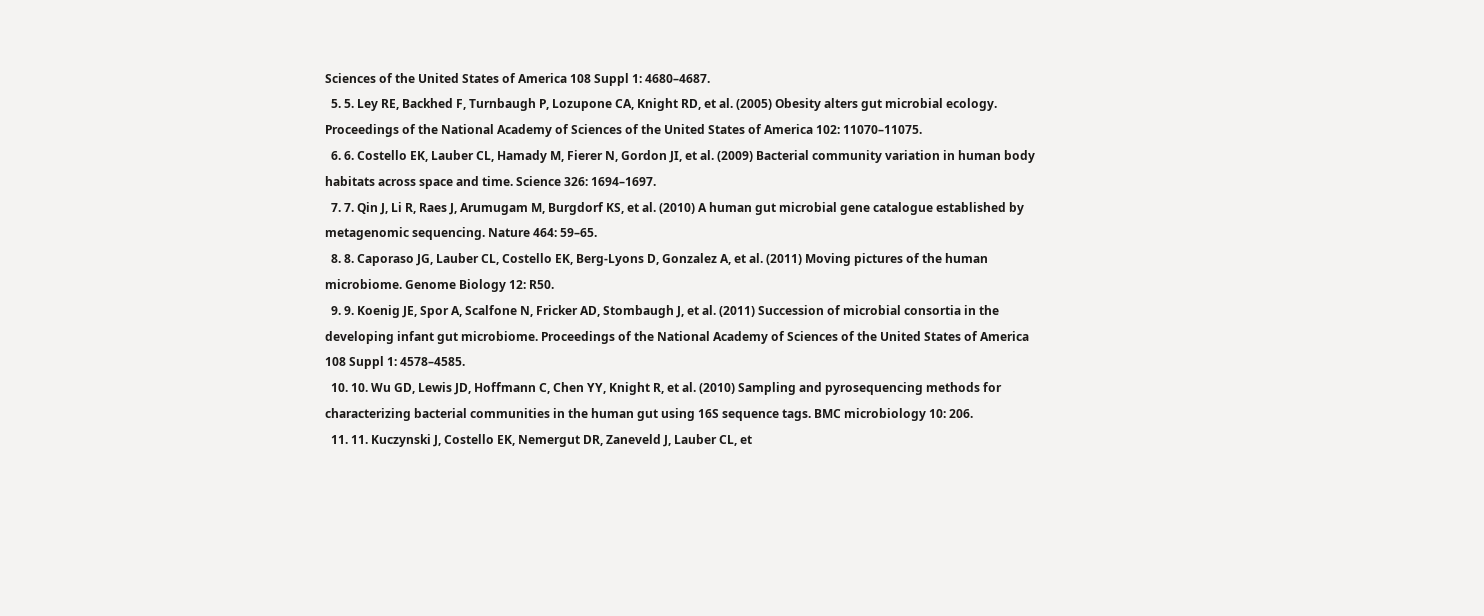Sciences of the United States of America 108 Suppl 1: 4680–4687.
  5. 5. Ley RE, Backhed F, Turnbaugh P, Lozupone CA, Knight RD, et al. (2005) Obesity alters gut microbial ecology. Proceedings of the National Academy of Sciences of the United States of America 102: 11070–11075.
  6. 6. Costello EK, Lauber CL, Hamady M, Fierer N, Gordon JI, et al. (2009) Bacterial community variation in human body habitats across space and time. Science 326: 1694–1697.
  7. 7. Qin J, Li R, Raes J, Arumugam M, Burgdorf KS, et al. (2010) A human gut microbial gene catalogue established by metagenomic sequencing. Nature 464: 59–65.
  8. 8. Caporaso JG, Lauber CL, Costello EK, Berg-Lyons D, Gonzalez A, et al. (2011) Moving pictures of the human microbiome. Genome Biology 12: R50.
  9. 9. Koenig JE, Spor A, Scalfone N, Fricker AD, Stombaugh J, et al. (2011) Succession of microbial consortia in the developing infant gut microbiome. Proceedings of the National Academy of Sciences of the United States of America 108 Suppl 1: 4578–4585.
  10. 10. Wu GD, Lewis JD, Hoffmann C, Chen YY, Knight R, et al. (2010) Sampling and pyrosequencing methods for characterizing bacterial communities in the human gut using 16S sequence tags. BMC microbiology 10: 206.
  11. 11. Kuczynski J, Costello EK, Nemergut DR, Zaneveld J, Lauber CL, et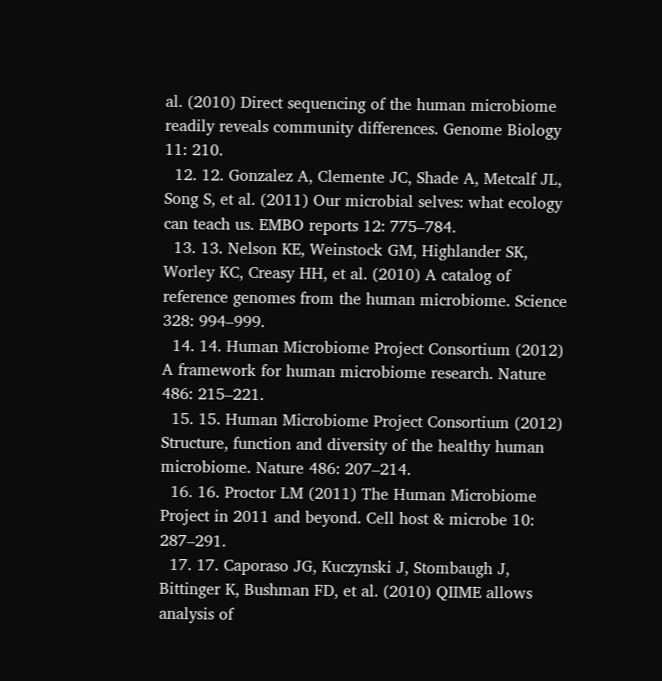al. (2010) Direct sequencing of the human microbiome readily reveals community differences. Genome Biology 11: 210.
  12. 12. Gonzalez A, Clemente JC, Shade A, Metcalf JL, Song S, et al. (2011) Our microbial selves: what ecology can teach us. EMBO reports 12: 775–784.
  13. 13. Nelson KE, Weinstock GM, Highlander SK, Worley KC, Creasy HH, et al. (2010) A catalog of reference genomes from the human microbiome. Science 328: 994–999.
  14. 14. Human Microbiome Project Consortium (2012) A framework for human microbiome research. Nature 486: 215–221.
  15. 15. Human Microbiome Project Consortium (2012) Structure, function and diversity of the healthy human microbiome. Nature 486: 207–214.
  16. 16. Proctor LM (2011) The Human Microbiome Project in 2011 and beyond. Cell host & microbe 10: 287–291.
  17. 17. Caporaso JG, Kuczynski J, Stombaugh J, Bittinger K, Bushman FD, et al. (2010) QIIME allows analysis of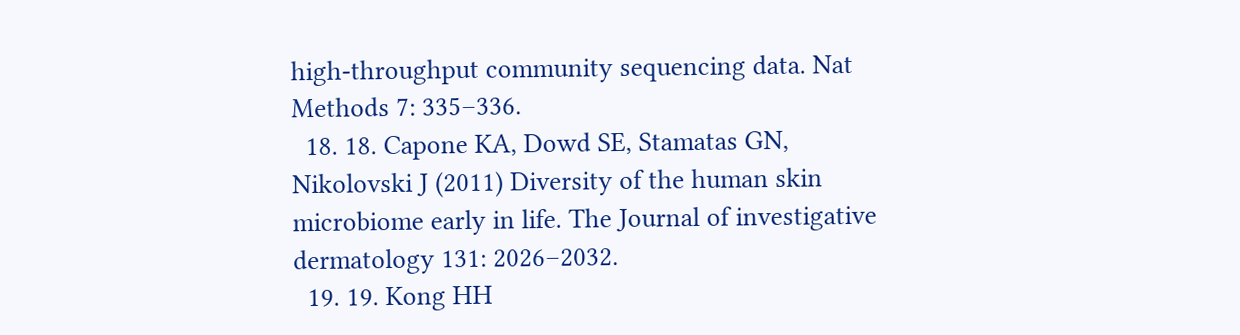high-throughput community sequencing data. Nat Methods 7: 335–336.
  18. 18. Capone KA, Dowd SE, Stamatas GN, Nikolovski J (2011) Diversity of the human skin microbiome early in life. The Journal of investigative dermatology 131: 2026–2032.
  19. 19. Kong HH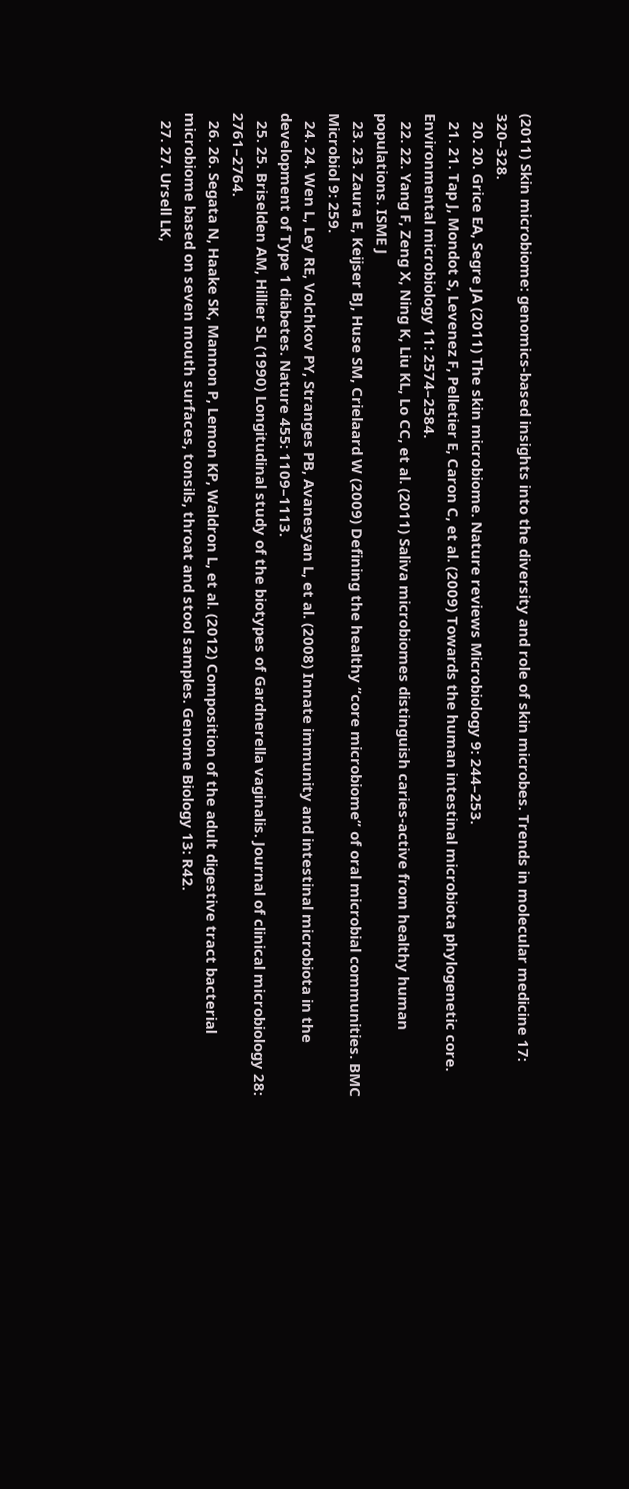(2011) Skin microbiome: genomics-based insights into the diversity and role of skin microbes. Trends in molecular medicine 17: 320–328.
  20. 20. Grice EA, Segre JA (2011) The skin microbiome. Nature reviews Microbiology 9: 244–253.
  21. 21. Tap J, Mondot S, Levenez F, Pelletier E, Caron C, et al. (2009) Towards the human intestinal microbiota phylogenetic core. Environmental microbiology 11: 2574–2584.
  22. 22. Yang F, Zeng X, Ning K, Liu KL, Lo CC, et al. (2011) Saliva microbiomes distinguish caries-active from healthy human populations. ISME J
  23. 23. Zaura E, Keijser BJ, Huse SM, Crielaard W (2009) Defining the healthy “core microbiome” of oral microbial communities. BMC Microbiol 9: 259.
  24. 24. Wen L, Ley RE, Volchkov PY, Stranges PB, Avanesyan L, et al. (2008) Innate immunity and intestinal microbiota in the development of Type 1 diabetes. Nature 455: 1109–1113.
  25. 25. Briselden AM, Hillier SL (1990) Longitudinal study of the biotypes of Gardnerella vaginalis. Journal of clinical microbiology 28: 2761–2764.
  26. 26. Segata N, Haake SK, Mannon P, Lemon KP, Waldron L, et al. (2012) Composition of the adult digestive tract bacterial microbiome based on seven mouth surfaces, tonsils, throat and stool samples. Genome Biology 13: R42.
  27. 27. Ursell LK,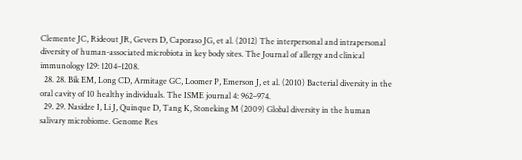Clemente JC, Rideout JR, Gevers D, Caporaso JG, et al. (2012) The interpersonal and intrapersonal diversity of human-associated microbiota in key body sites. The Journal of allergy and clinical immunology 129: 1204–1208.
  28. 28. Bik EM, Long CD, Armitage GC, Loomer P, Emerson J, et al. (2010) Bacterial diversity in the oral cavity of 10 healthy individuals. The ISME journal 4: 962–974.
  29. 29. Nasidze I, Li J, Quinque D, Tang K, Stoneking M (2009) Global diversity in the human salivary microbiome. Genome Res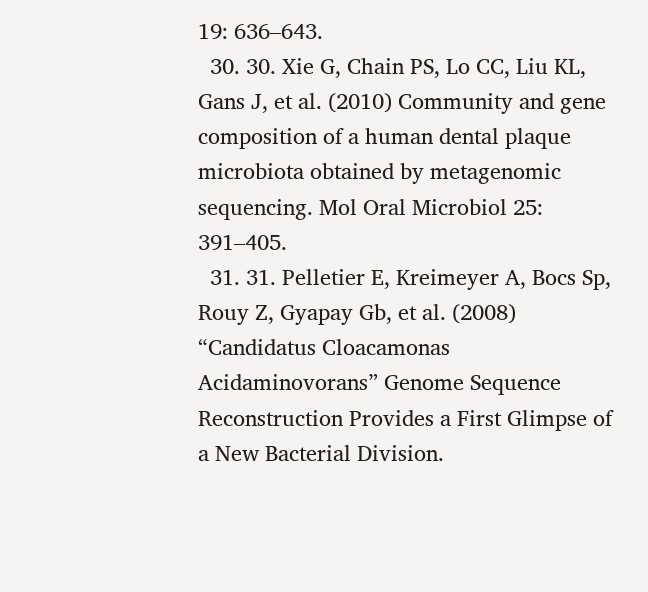19: 636–643.
  30. 30. Xie G, Chain PS, Lo CC, Liu KL, Gans J, et al. (2010) Community and gene composition of a human dental plaque microbiota obtained by metagenomic sequencing. Mol Oral Microbiol 25: 391–405.
  31. 31. Pelletier E, Kreimeyer A, Bocs Sp, Rouy Z, Gyapay Gb, et al. (2008) “Candidatus Cloacamonas Acidaminovorans” Genome Sequence Reconstruction Provides a First Glimpse of a New Bacterial Division.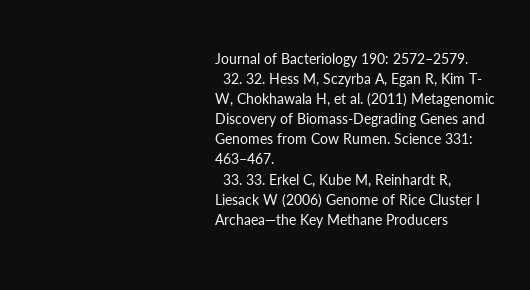Journal of Bacteriology 190: 2572–2579.
  32. 32. Hess M, Sczyrba A, Egan R, Kim T-W, Chokhawala H, et al. (2011) Metagenomic Discovery of Biomass-Degrading Genes and Genomes from Cow Rumen. Science 331: 463–467.
  33. 33. Erkel C, Kube M, Reinhardt R, Liesack W (2006) Genome of Rice Cluster I Archaea—the Key Methane Producers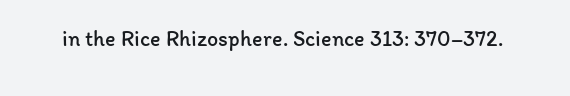in the Rice Rhizosphere. Science 313: 370–372.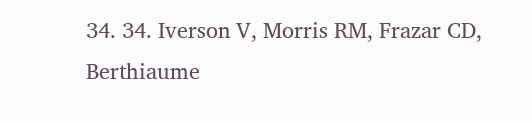34. 34. Iverson V, Morris RM, Frazar CD, Berthiaume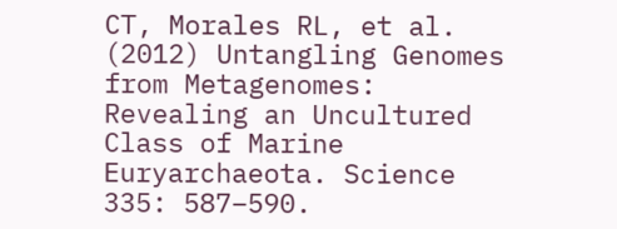CT, Morales RL, et al. (2012) Untangling Genomes from Metagenomes: Revealing an Uncultured Class of Marine Euryarchaeota. Science 335: 587–590.